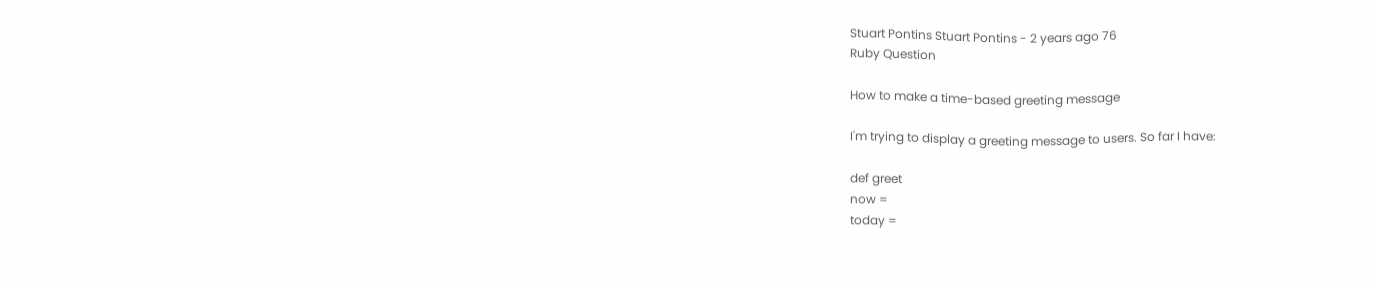Stuart Pontins Stuart Pontins - 2 years ago 76
Ruby Question

How to make a time-based greeting message

I'm trying to display a greeting message to users. So far I have:

def greet
now =
today =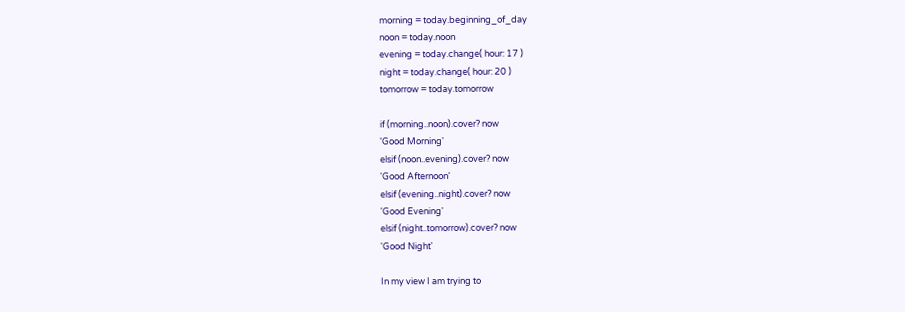morning = today.beginning_of_day
noon = today.noon
evening = today.change( hour: 17 )
night = today.change( hour: 20 )
tomorrow = today.tomorrow

if (morning..noon).cover? now
'Good Morning'
elsif (noon..evening).cover? now
'Good Afternoon'
elsif (evening..night).cover? now
'Good Evening'
elsif (night..tomorrow).cover? now
'Good Night'

In my view I am trying to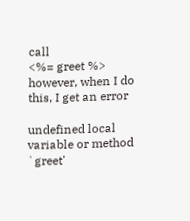call
<%= greet %>
however, when I do this, I get an error

undefined local variable or method `greet'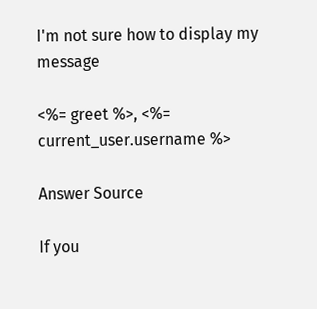I'm not sure how to display my message

<%= greet %>, <%= current_user.username %>

Answer Source

If you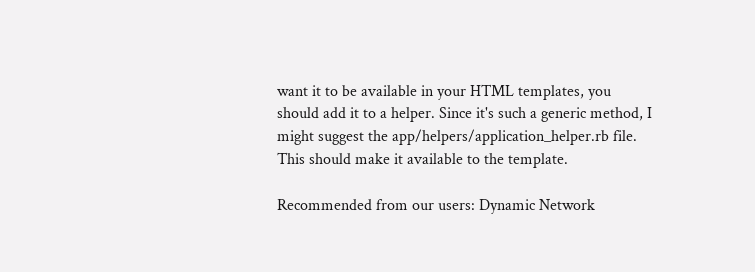want it to be available in your HTML templates, you should add it to a helper. Since it's such a generic method, I might suggest the app/helpers/application_helper.rb file. This should make it available to the template.

Recommended from our users: Dynamic Network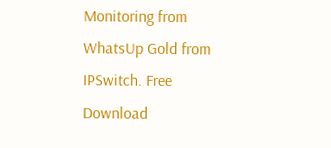Monitoring from WhatsUp Gold from IPSwitch. Free Download